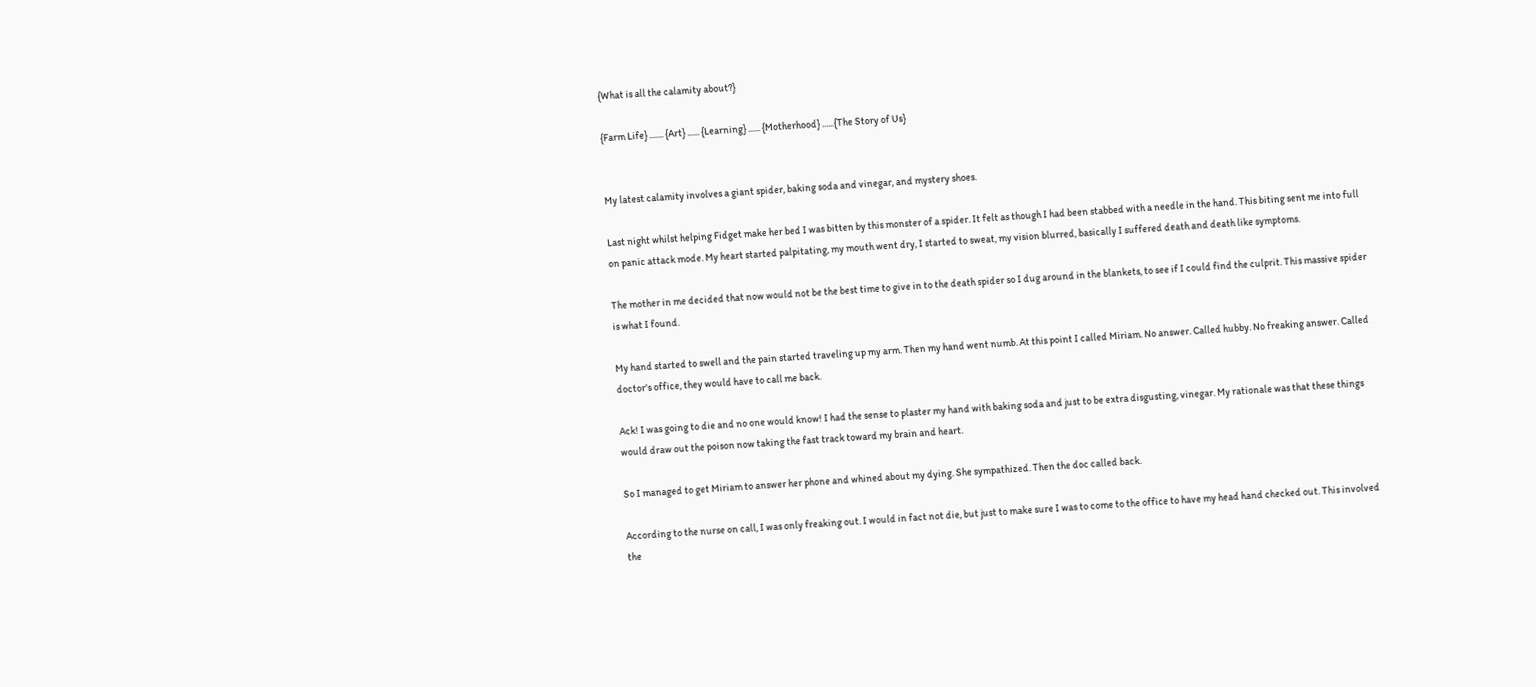{What is all the calamity about?}

{Farm Life} ....... {Art} ...... {Learning} ...... {Motherhood} ......{The Story of Us}


My latest calamity involves a giant spider, baking soda and vinegar, and mystery shoes.

Last night whilst helping Fidget make her bed I was bitten by this monster of a spider. It felt as though I had been stabbed with a needle in the hand. This biting sent me into full on panic attack mode. My heart started palpitating, my mouth went dry, I started to sweat, my vision blurred, basically I suffered death and death like symptoms.

The mother in me decided that now would not be the best time to give in to the death spider so I dug around in the blankets, to see if I could find the culprit. This massive spider is what I found.

My hand started to swell and the pain started traveling up my arm. Then my hand went numb. At this point I called Miriam. No answer. Called hubby. No freaking answer. Called doctor's office, they would have to call me back.

Ack! I was going to die and no one would know! I had the sense to plaster my hand with baking soda and just to be extra disgusting, vinegar. My rationale was that these things would draw out the poison now taking the fast track toward my brain and heart.

So I managed to get Miriam to answer her phone and whined about my dying. She sympathized. Then the doc called back.

According to the nurse on call, I was only freaking out. I would in fact not die, but just to make sure I was to come to the office to have my head hand checked out. This involved the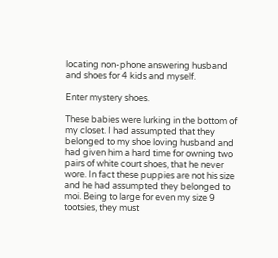locating non-phone answering husband and shoes for 4 kids and myself.

Enter mystery shoes.

These babies were lurking in the bottom of my closet. I had assumpted that they belonged to my shoe loving husband and had given him a hard time for owning two pairs of white court shoes, that he never wore. In fact these puppies are not his size and he had assumpted they belonged to moi. Being to large for even my size 9 tootsies, they must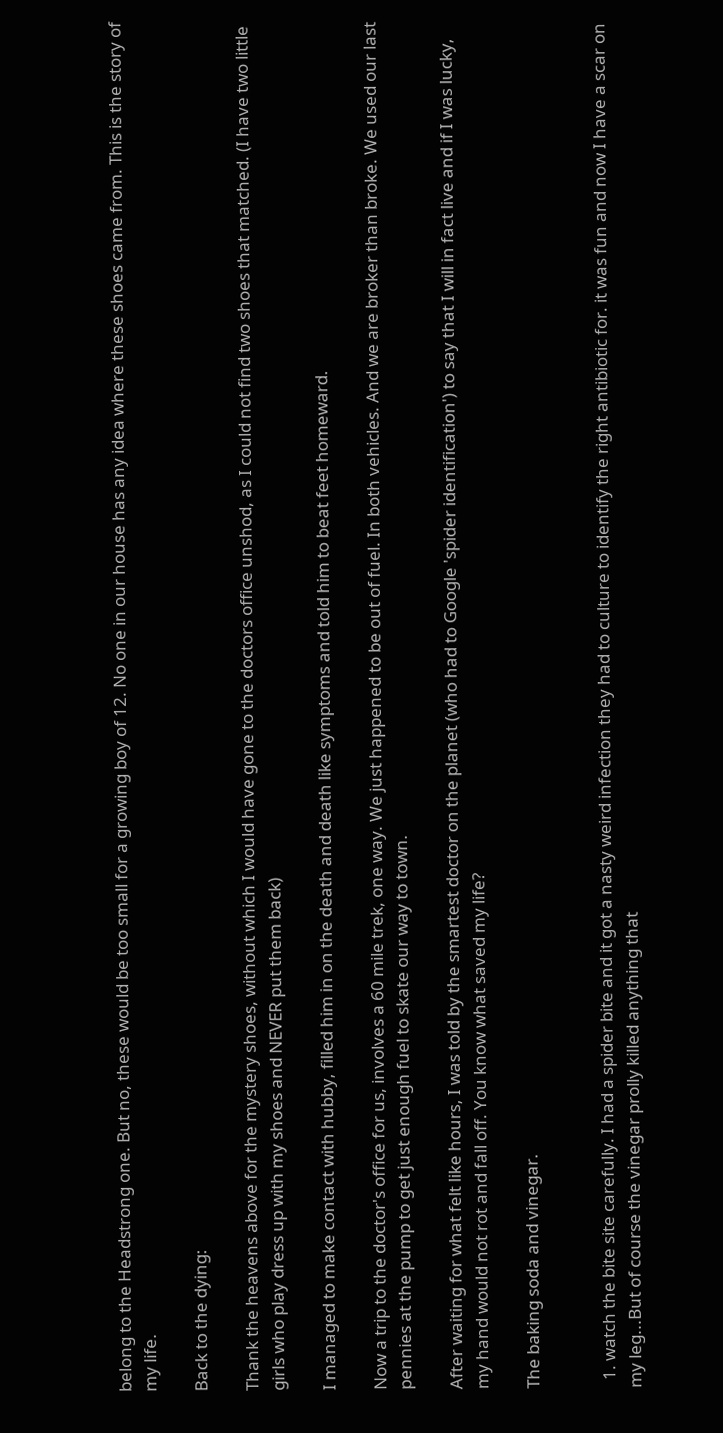belong to the Headstrong one. But no, these would be too small for a growing boy of 12. No one in our house has any idea where these shoes came from. This is the story of my life.

Back to the dying:

Thank the heavens above for the mystery shoes, without which I would have gone to the doctors office unshod, as I could not find two shoes that matched. (I have two little girls who play dress up with my shoes and NEVER put them back)

I managed to make contact with hubby, filled him in on the death and death like symptoms and told him to beat feet homeward.

Now a trip to the doctor's office for us, involves a 60 mile trek, one way. We just happened to be out of fuel. In both vehicles. And we are broker than broke. We used our last pennies at the pump to get just enough fuel to skate our way to town.

After waiting for what felt like hours, I was told by the smartest doctor on the planet (who had to Google 'spider identification') to say that I will in fact live and if I was lucky, my hand would not rot and fall off. You know what saved my life?

The baking soda and vinegar.


  1. watch the bite site carefully. I had a spider bite and it got a nasty weird infection they had to culture to identify the right antibiotic for. it was fun and now I have a scar on my leg...But of course the vinegar prolly killed anything that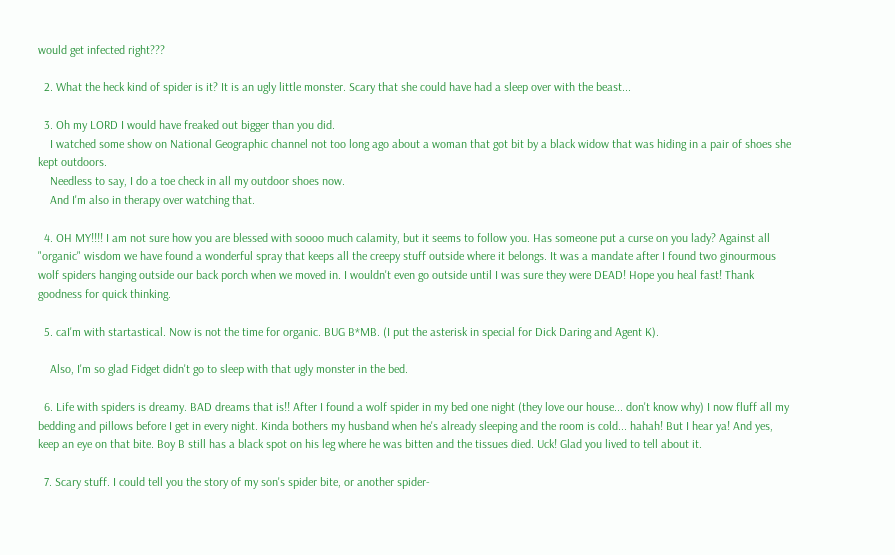would get infected right???

  2. What the heck kind of spider is it? It is an ugly little monster. Scary that she could have had a sleep over with the beast...

  3. Oh my LORD I would have freaked out bigger than you did.
    I watched some show on National Geographic channel not too long ago about a woman that got bit by a black widow that was hiding in a pair of shoes she kept outdoors.
    Needless to say, I do a toe check in all my outdoor shoes now.
    And I'm also in therapy over watching that.

  4. OH MY!!!! I am not sure how you are blessed with soooo much calamity, but it seems to follow you. Has someone put a curse on you lady? Against all "organic" wisdom we have found a wonderful spray that keeps all the creepy stuff outside where it belongs. It was a mandate after I found two ginourmous wolf spiders hanging outside our back porch when we moved in. I wouldn't even go outside until I was sure they were DEAD! Hope you heal fast! Thank goodness for quick thinking.

  5. caI'm with startastical. Now is not the time for organic. BUG B*MB. (I put the asterisk in special for Dick Daring and Agent K).

    Also, I'm so glad Fidget didn't go to sleep with that ugly monster in the bed.

  6. Life with spiders is dreamy. BAD dreams that is!! After I found a wolf spider in my bed one night (they love our house... don't know why) I now fluff all my bedding and pillows before I get in every night. Kinda bothers my husband when he's already sleeping and the room is cold... hahah! But I hear ya! And yes, keep an eye on that bite. Boy B still has a black spot on his leg where he was bitten and the tissues died. Uck! Glad you lived to tell about it.

  7. Scary stuff. I could tell you the story of my son's spider bite, or another spider-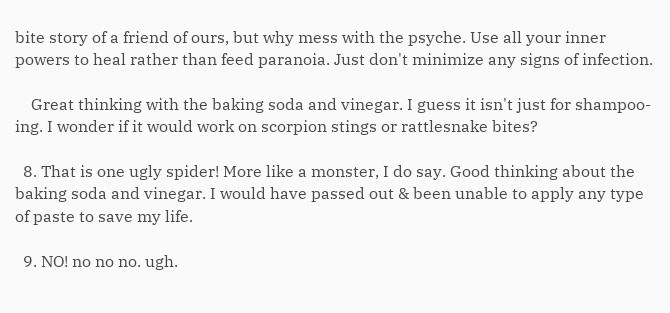bite story of a friend of ours, but why mess with the psyche. Use all your inner powers to heal rather than feed paranoia. Just don't minimize any signs of infection.

    Great thinking with the baking soda and vinegar. I guess it isn't just for shampoo-ing. I wonder if it would work on scorpion stings or rattlesnake bites?

  8. That is one ugly spider! More like a monster, I do say. Good thinking about the baking soda and vinegar. I would have passed out & been unable to apply any type of paste to save my life.

  9. NO! no no no. ugh.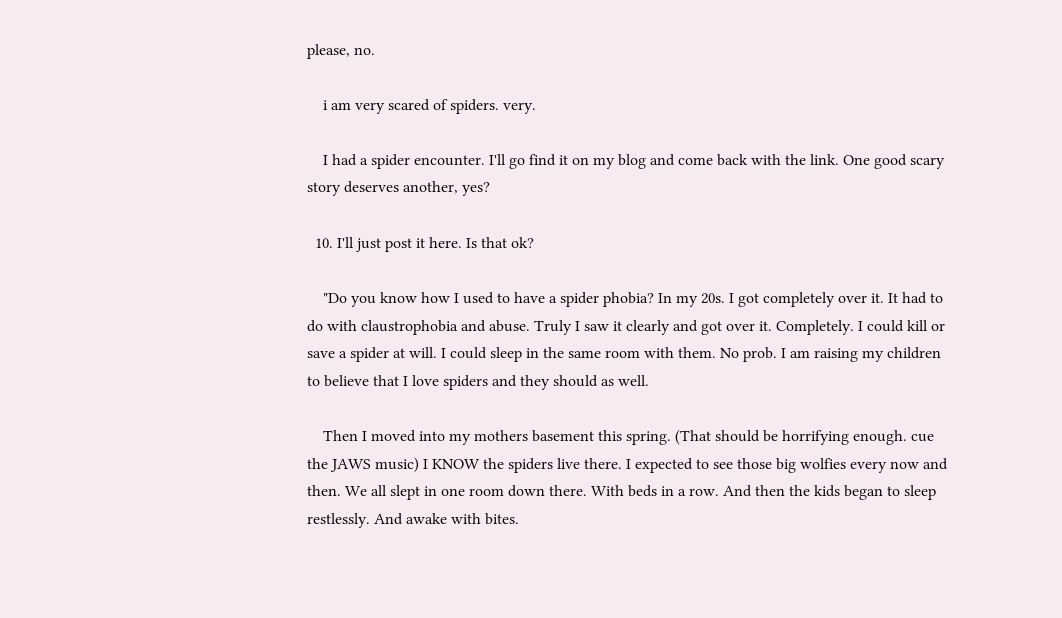please, no.

    i am very scared of spiders. very.

    I had a spider encounter. I'll go find it on my blog and come back with the link. One good scary story deserves another, yes?

  10. I'll just post it here. Is that ok?

    "Do you know how I used to have a spider phobia? In my 20s. I got completely over it. It had to do with claustrophobia and abuse. Truly I saw it clearly and got over it. Completely. I could kill or save a spider at will. I could sleep in the same room with them. No prob. I am raising my children to believe that I love spiders and they should as well.

    Then I moved into my mothers basement this spring. (That should be horrifying enough. cue the JAWS music) I KNOW the spiders live there. I expected to see those big wolfies every now and then. We all slept in one room down there. With beds in a row. And then the kids began to sleep restlessly. And awake with bites.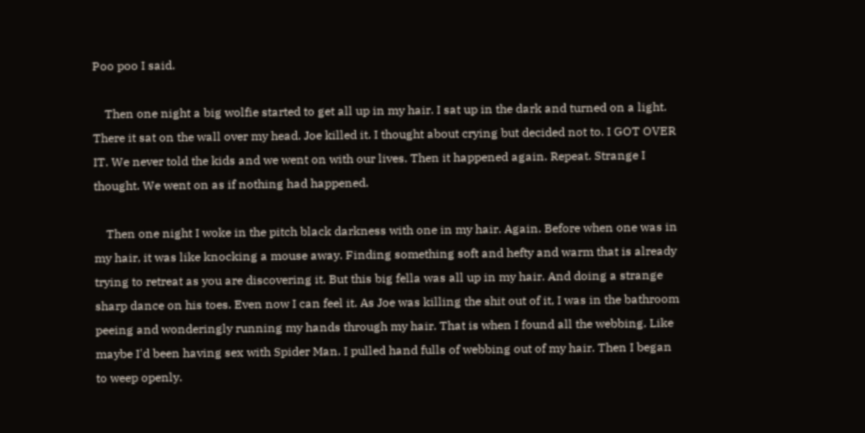Poo poo I said.

    Then one night a big wolfie started to get all up in my hair. I sat up in the dark and turned on a light. There it sat on the wall over my head. Joe killed it. I thought about crying but decided not to. I GOT OVER IT. We never told the kids and we went on with our lives. Then it happened again. Repeat. Strange I thought. We went on as if nothing had happened.

    Then one night I woke in the pitch black darkness with one in my hair. Again. Before when one was in my hair, it was like knocking a mouse away. Finding something soft and hefty and warm that is already trying to retreat as you are discovering it. But this big fella was all up in my hair. And doing a strange sharp dance on his toes. Even now I can feel it. As Joe was killing the shit out of it, I was in the bathroom peeing and wonderingly running my hands through my hair. That is when I found all the webbing. Like maybe I'd been having sex with Spider Man. I pulled hand fulls of webbing out of my hair. Then I began to weep openly.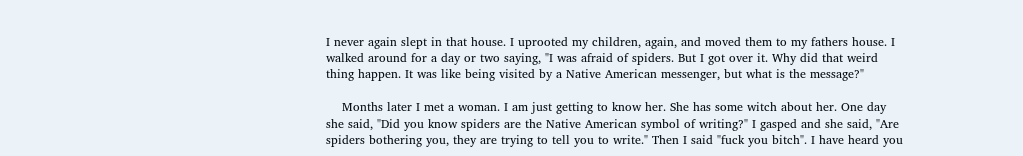I never again slept in that house. I uprooted my children, again, and moved them to my fathers house. I walked around for a day or two saying, "I was afraid of spiders. But I got over it. Why did that weird thing happen. It was like being visited by a Native American messenger, but what is the message?"

    Months later I met a woman. I am just getting to know her. She has some witch about her. One day she said, "Did you know spiders are the Native American symbol of writing?" I gasped and she said, "Are spiders bothering you, they are trying to tell you to write." Then I said "fuck you bitch". I have heard you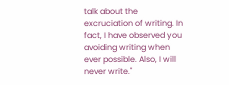talk about the excruciation of writing. In fact, I have observed you avoiding writing when ever possible. Also, I will never write."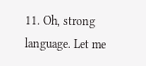11. Oh, strong language. Let me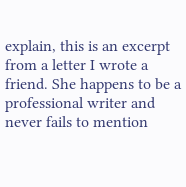explain, this is an excerpt from a letter I wrote a friend. She happens to be a professional writer and never fails to mention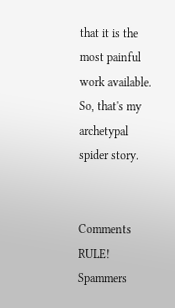that it is the most painful work available. So, that's my archetypal spider story.


Comments RULE! Spammers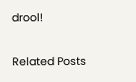drool!

Related Posts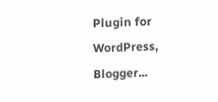Plugin for WordPress, Blogger...